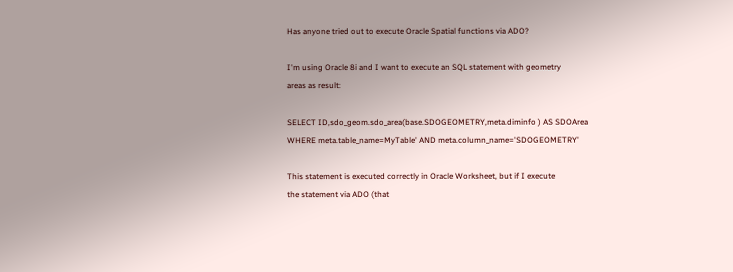Has anyone tried out to execute Oracle Spatial functions via ADO?

I'm using Oracle 8i and I want to execute an SQL statement with geometry
areas as result:

SELECT ID,sdo_geom.sdo_area(base.SDOGEOMETRY,meta.diminfo ) AS SDOArea
WHERE meta.table_name=MyTable' AND meta.column_name='SDOGEOMETRY'

This statement is executed correctly in Oracle Worksheet, but if I execute
the statement via ADO (that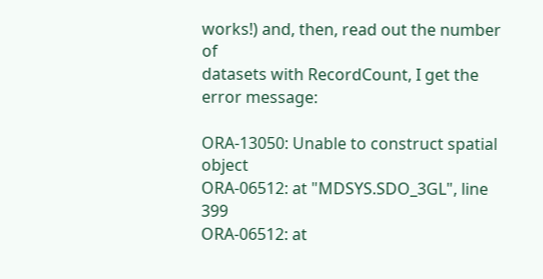works!) and, then, read out the number of
datasets with RecordCount, I get the error message:

ORA-13050: Unable to construct spatial object
ORA-06512: at "MDSYS.SDO_3GL", line 399
ORA-06512: at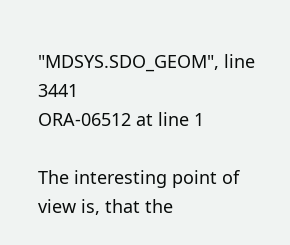"MDSYS.SDO_GEOM", line 3441
ORA-06512 at line 1

The interesting point of view is, that the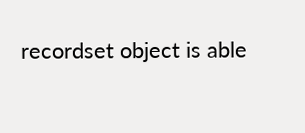recordset object is able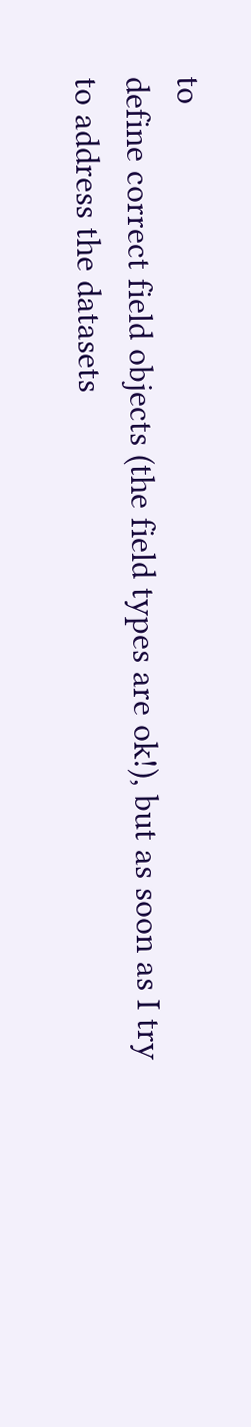to
define correct field objects (the field types are ok!), but as soon as I try
to address the datasets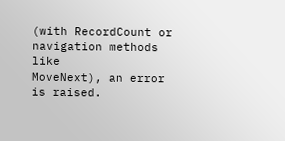(with RecordCount or navigation methods like
MoveNext), an error is raised.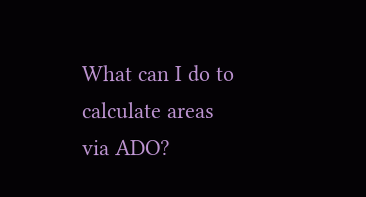What can I do to calculate areas via ADO?